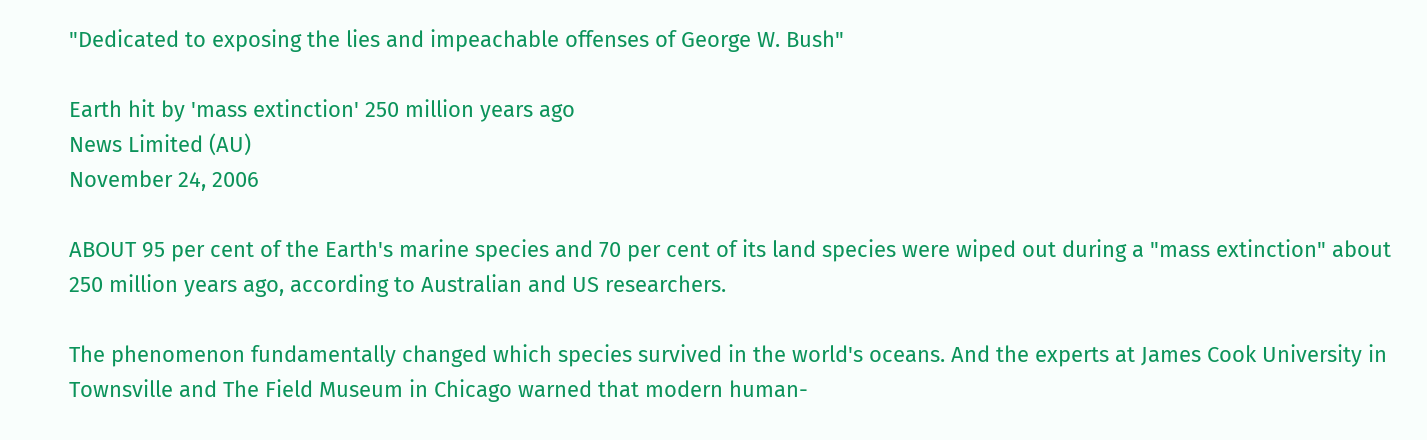"Dedicated to exposing the lies and impeachable offenses of George W. Bush"

Earth hit by 'mass extinction' 250 million years ago
News Limited (AU)
November 24, 2006

ABOUT 95 per cent of the Earth's marine species and 70 per cent of its land species were wiped out during a "mass extinction" about 250 million years ago, according to Australian and US researchers.

The phenomenon fundamentally changed which species survived in the world's oceans. And the experts at James Cook University in Townsville and The Field Museum in Chicago warned that modern human-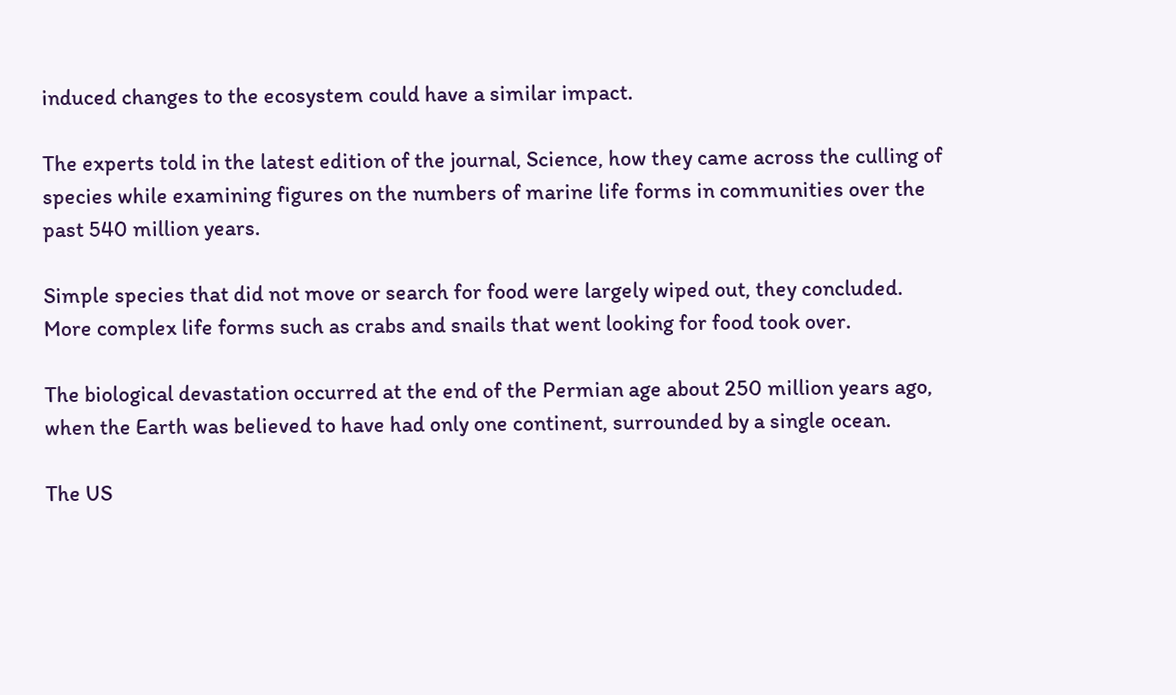induced changes to the ecosystem could have a similar impact.

The experts told in the latest edition of the journal, Science, how they came across the culling of species while examining figures on the numbers of marine life forms in communities over the past 540 million years.

Simple species that did not move or search for food were largely wiped out, they concluded. More complex life forms such as crabs and snails that went looking for food took over.

The biological devastation occurred at the end of the Permian age about 250 million years ago, when the Earth was believed to have had only one continent, surrounded by a single ocean.

The US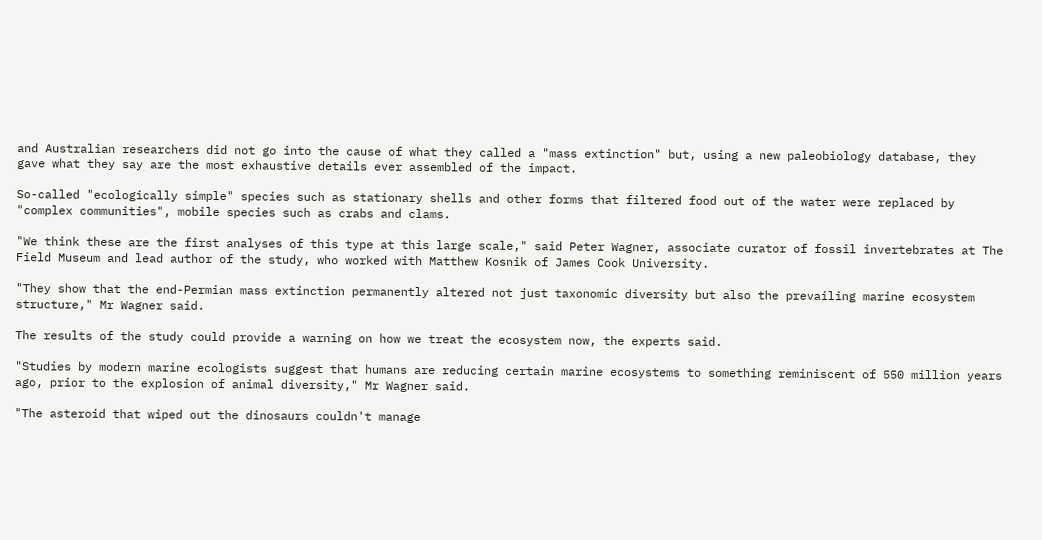and Australian researchers did not go into the cause of what they called a "mass extinction" but, using a new paleobiology database, they gave what they say are the most exhaustive details ever assembled of the impact.

So-called "ecologically simple" species such as stationary shells and other forms that filtered food out of the water were replaced by "complex communities", mobile species such as crabs and clams.

"We think these are the first analyses of this type at this large scale," said Peter Wagner, associate curator of fossil invertebrates at The Field Museum and lead author of the study, who worked with Matthew Kosnik of James Cook University.

"They show that the end-Permian mass extinction permanently altered not just taxonomic diversity but also the prevailing marine ecosystem structure," Mr Wagner said.

The results of the study could provide a warning on how we treat the ecosystem now, the experts said.

"Studies by modern marine ecologists suggest that humans are reducing certain marine ecosystems to something reminiscent of 550 million years ago, prior to the explosion of animal diversity," Mr Wagner said.

"The asteroid that wiped out the dinosaurs couldn't manage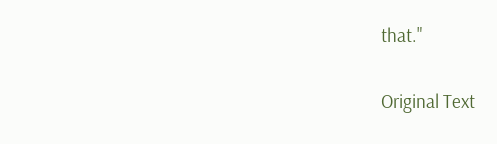that."

Original Text